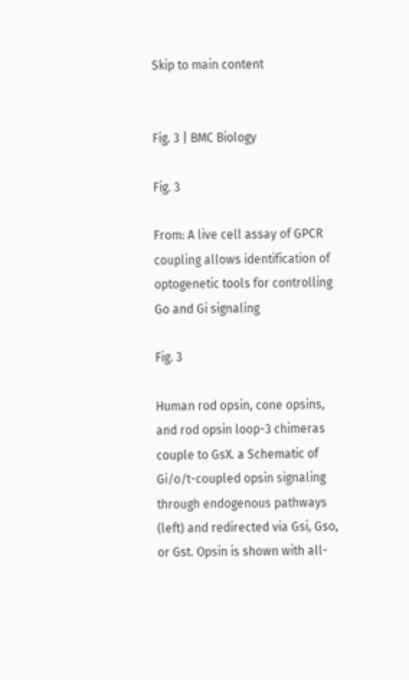Skip to main content


Fig. 3 | BMC Biology

Fig. 3

From: A live cell assay of GPCR coupling allows identification of optogenetic tools for controlling Go and Gi signaling

Fig. 3

Human rod opsin, cone opsins, and rod opsin loop-3 chimeras couple to GsX. a Schematic of Gi/o/t-coupled opsin signaling through endogenous pathways (left) and redirected via Gsi, Gso, or Gst. Opsin is shown with all-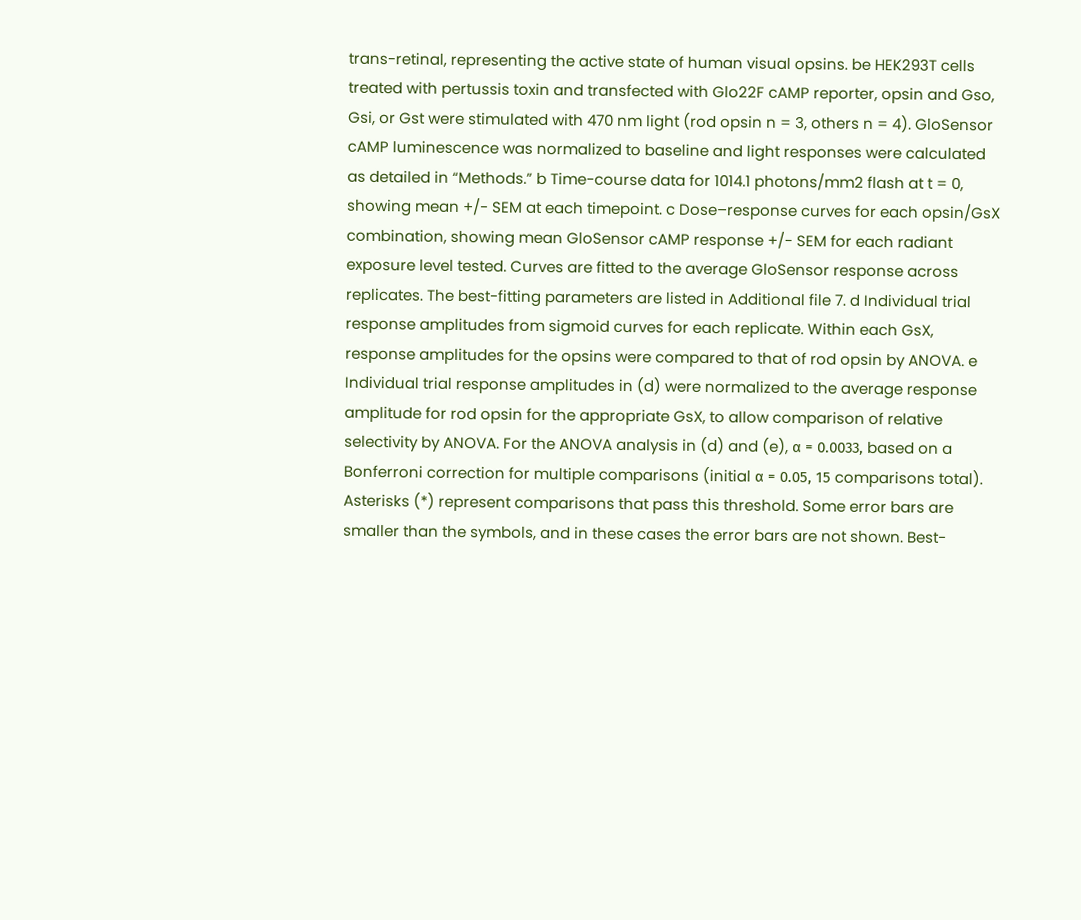trans-retinal, representing the active state of human visual opsins. be HEK293T cells treated with pertussis toxin and transfected with Glo22F cAMP reporter, opsin and Gso, Gsi, or Gst were stimulated with 470 nm light (rod opsin n = 3, others n = 4). GloSensor cAMP luminescence was normalized to baseline and light responses were calculated as detailed in “Methods.” b Time-course data for 1014.1 photons/mm2 flash at t = 0, showing mean +/- SEM at each timepoint. c Dose–response curves for each opsin/GsX combination, showing mean GloSensor cAMP response +/- SEM for each radiant exposure level tested. Curves are fitted to the average GloSensor response across replicates. The best-fitting parameters are listed in Additional file 7. d Individual trial response amplitudes from sigmoid curves for each replicate. Within each GsX, response amplitudes for the opsins were compared to that of rod opsin by ANOVA. e Individual trial response amplitudes in (d) were normalized to the average response amplitude for rod opsin for the appropriate GsX, to allow comparison of relative selectivity by ANOVA. For the ANOVA analysis in (d) and (e), α = 0.0033, based on a Bonferroni correction for multiple comparisons (initial α = 0.05, 15 comparisons total). Asterisks (*) represent comparisons that pass this threshold. Some error bars are smaller than the symbols, and in these cases the error bars are not shown. Best-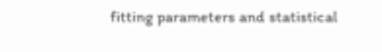fitting parameters and statistical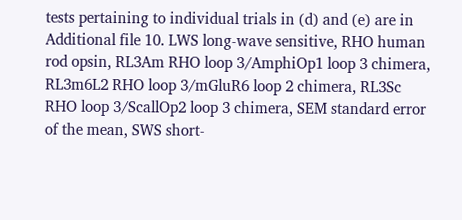tests pertaining to individual trials in (d) and (e) are in Additional file 10. LWS long-wave sensitive, RHO human rod opsin, RL3Am RHO loop 3/AmphiOp1 loop 3 chimera, RL3m6L2 RHO loop 3/mGluR6 loop 2 chimera, RL3Sc RHO loop 3/ScallOp2 loop 3 chimera, SEM standard error of the mean, SWS short-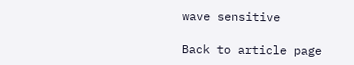wave sensitive

Back to article page